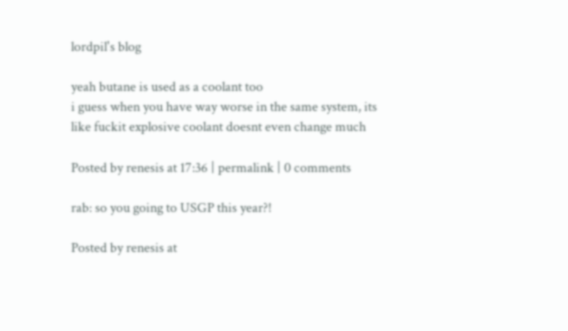lordpil's blog

yeah butane is used as a coolant too
i guess when you have way worse in the same system, its like fuckit explosive coolant doesnt even change much

Posted by renesis at 17:36 | permalink | 0 comments

rab: so you going to USGP this year?!

Posted by renesis at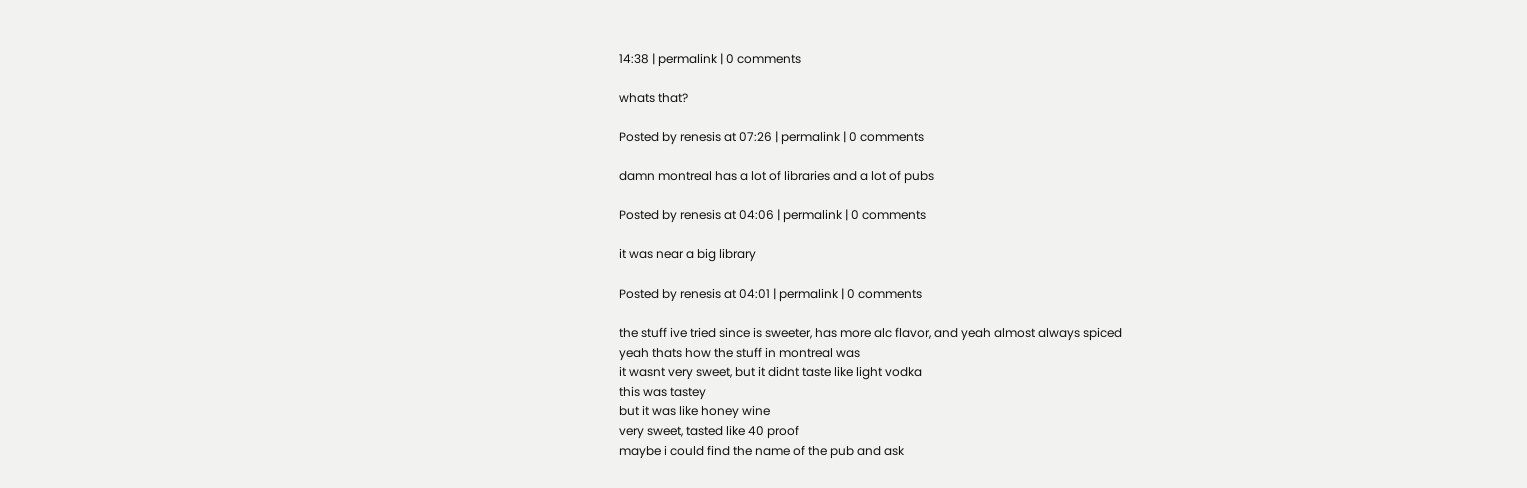14:38 | permalink | 0 comments

whats that?

Posted by renesis at 07:26 | permalink | 0 comments

damn montreal has a lot of libraries and a lot of pubs

Posted by renesis at 04:06 | permalink | 0 comments

it was near a big library

Posted by renesis at 04:01 | permalink | 0 comments

the stuff ive tried since is sweeter, has more alc flavor, and yeah almost always spiced
yeah thats how the stuff in montreal was
it wasnt very sweet, but it didnt taste like light vodka
this was tastey
but it was like honey wine
very sweet, tasted like 40 proof
maybe i could find the name of the pub and ask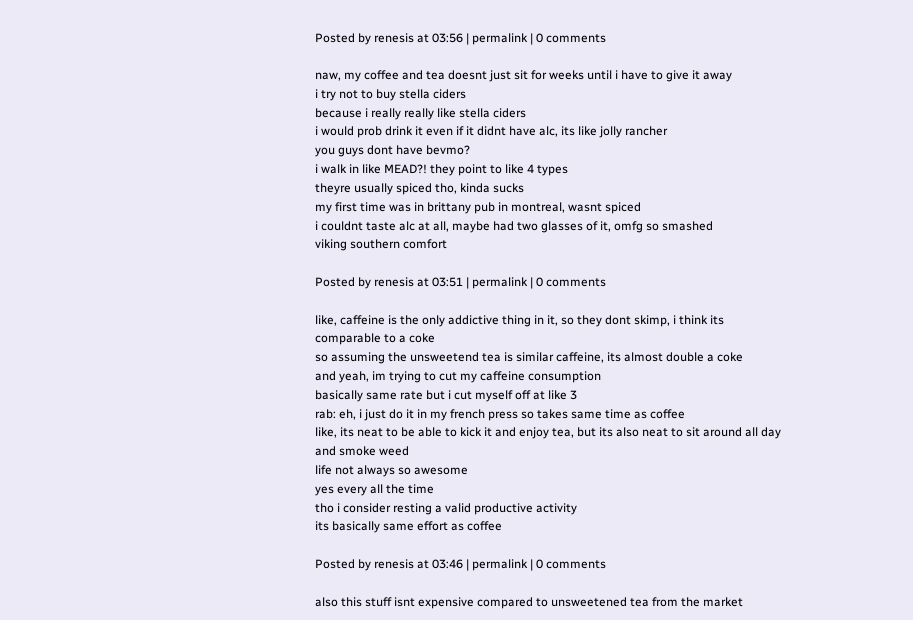Posted by renesis at 03:56 | permalink | 0 comments

naw, my coffee and tea doesnt just sit for weeks until i have to give it away
i try not to buy stella ciders
because i really really like stella ciders
i would prob drink it even if it didnt have alc, its like jolly rancher
you guys dont have bevmo?
i walk in like MEAD?! they point to like 4 types
theyre usually spiced tho, kinda sucks
my first time was in brittany pub in montreal, wasnt spiced
i couldnt taste alc at all, maybe had two glasses of it, omfg so smashed
viking southern comfort

Posted by renesis at 03:51 | permalink | 0 comments

like, caffeine is the only addictive thing in it, so they dont skimp, i think its comparable to a coke
so assuming the unsweetend tea is similar caffeine, its almost double a coke
and yeah, im trying to cut my caffeine consumption
basically same rate but i cut myself off at like 3
rab: eh, i just do it in my french press so takes same time as coffee
like, its neat to be able to kick it and enjoy tea, but its also neat to sit around all day and smoke weed
life not always so awesome
yes every all the time
tho i consider resting a valid productive activity
its basically same effort as coffee

Posted by renesis at 03:46 | permalink | 0 comments

also this stuff isnt expensive compared to unsweetened tea from the market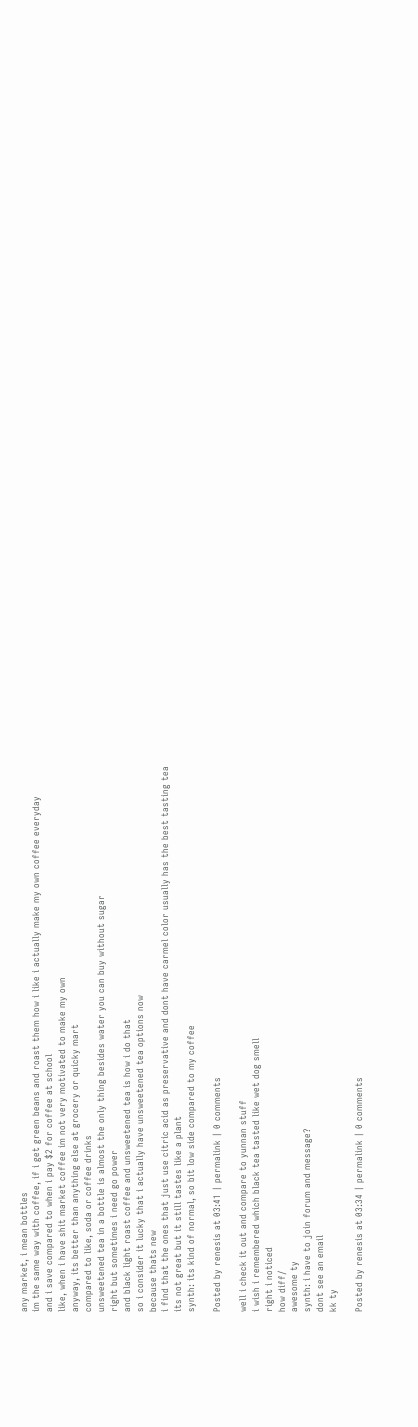any market, i mean bottles
im the same way with coffee, if i get green beans and roast them how i like i actually make my own coffee everyday
and i save compared to when i pay $2 for coffee at school
like, when i have shit market coffee im not very motivated to make my own
anyway, its better than anything else at grocery or quicky mart
compared to like, soda or coffee drinks
unsweetened tea in a bottle is almost the only thing besides water you can buy without sugar
right but sometimes i need go power
and black light roast coffee and unsweetened tea is how i do that
so i consider it lucky that i actually have unsweetened tea options now
because thats new
i find that the ones that just use citric acid as preservative and dont have carmel color usually has the best tasting tea
its not great but it still tastes like a plant
synth: its kind of normal, so bit low side compared to my coffee

Posted by renesis at 03:41 | permalink | 0 comments

well i check it out and compare to yunnan stuff
i wish i remembered which black tea tasted like wet dog smell
right i noticed
how diff/
awesome ty
synth: i have to join forum and message?
dont see an email
kk ty

Posted by renesis at 03:34 | permalink | 0 comments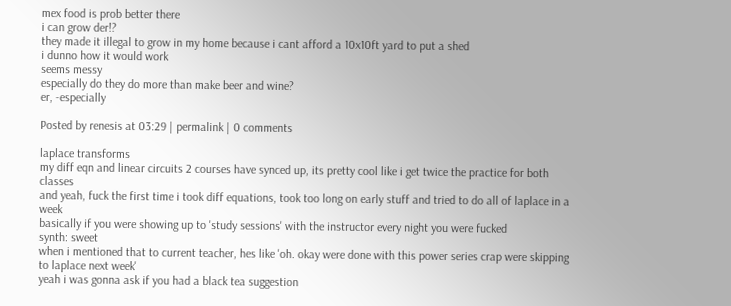mex food is prob better there
i can grow der!?
they made it illegal to grow in my home because i cant afford a 10x10ft yard to put a shed
i dunno how it would work
seems messy
especially do they do more than make beer and wine?
er, -especially

Posted by renesis at 03:29 | permalink | 0 comments

laplace transforms
my diff eqn and linear circuits 2 courses have synced up, its pretty cool like i get twice the practice for both classes
and yeah, fuck the first time i took diff equations, took too long on early stuff and tried to do all of laplace in a week
basically if you were showing up to 'study sessions' with the instructor every night you were fucked
synth: sweet
when i mentioned that to current teacher, hes like 'oh. okay were done with this power series crap were skipping to laplace next week'
yeah i was gonna ask if you had a black tea suggestion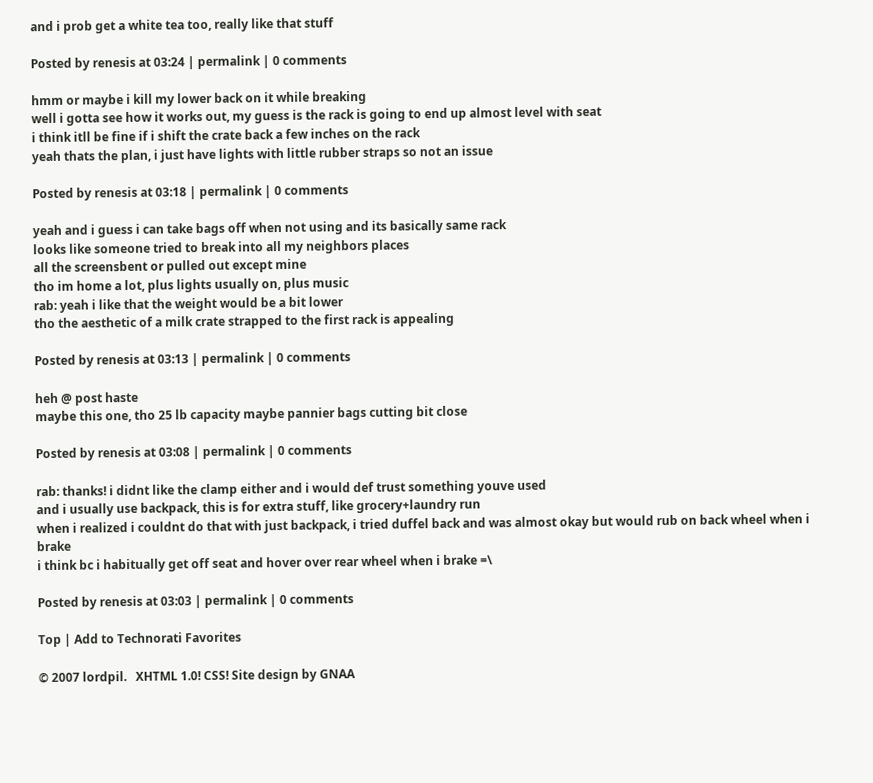and i prob get a white tea too, really like that stuff

Posted by renesis at 03:24 | permalink | 0 comments

hmm or maybe i kill my lower back on it while breaking
well i gotta see how it works out, my guess is the rack is going to end up almost level with seat
i think itll be fine if i shift the crate back a few inches on the rack
yeah thats the plan, i just have lights with little rubber straps so not an issue

Posted by renesis at 03:18 | permalink | 0 comments

yeah and i guess i can take bags off when not using and its basically same rack
looks like someone tried to break into all my neighbors places
all the screensbent or pulled out except mine
tho im home a lot, plus lights usually on, plus music
rab: yeah i like that the weight would be a bit lower
tho the aesthetic of a milk crate strapped to the first rack is appealing

Posted by renesis at 03:13 | permalink | 0 comments

heh @ post haste
maybe this one, tho 25 lb capacity maybe pannier bags cutting bit close

Posted by renesis at 03:08 | permalink | 0 comments

rab: thanks! i didnt like the clamp either and i would def trust something youve used
and i usually use backpack, this is for extra stuff, like grocery+laundry run
when i realized i couldnt do that with just backpack, i tried duffel back and was almost okay but would rub on back wheel when i brake
i think bc i habitually get off seat and hover over rear wheel when i brake =\

Posted by renesis at 03:03 | permalink | 0 comments

Top | Add to Technorati Favorites

© 2007 lordpil.   XHTML 1.0! CSS! Site design by GNAA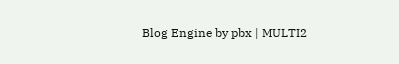Blog Engine by pbx | MULTI2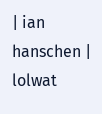| ian hanschen | lolwat